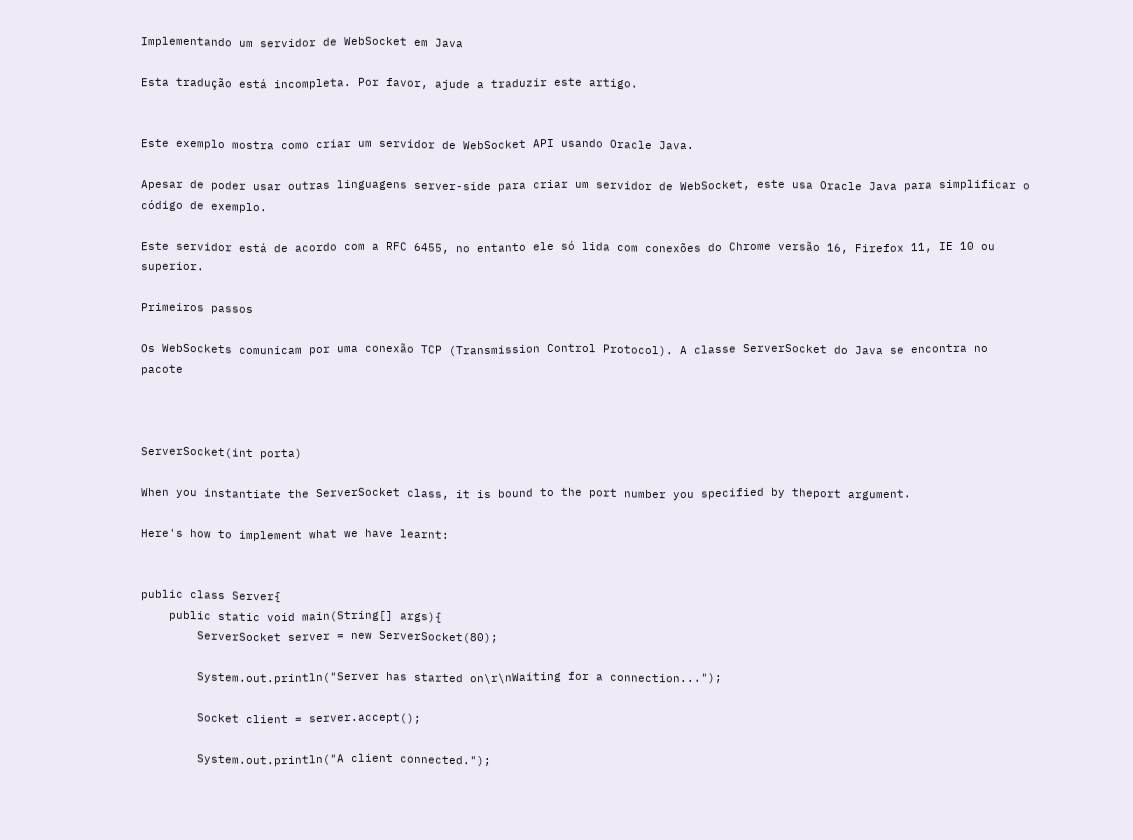Implementando um servidor de WebSocket em Java

Esta tradução está incompleta. Por favor, ajude a traduzir este artigo.


Este exemplo mostra como criar um servidor de WebSocket API usando Oracle Java.

Apesar de poder usar outras linguagens server-side para criar um servidor de WebSocket, este usa Oracle Java para simplificar o código de exemplo.

Este servidor está de acordo com a RFC 6455, no entanto ele só lida com conexões do Chrome versão 16, Firefox 11, IE 10 ou superior.

Primeiros passos

Os WebSockets comunicam por uma conexão TCP (Transmission Control Protocol). A classe ServerSocket do Java se encontra no pacote



ServerSocket(int porta)

When you instantiate the ServerSocket class, it is bound to the port number you specified by theport argument.

Here's how to implement what we have learnt:


public class Server{
    public static void main(String[] args){
        ServerSocket server = new ServerSocket(80);

        System.out.println("Server has started on\r\nWaiting for a connection...");

        Socket client = server.accept();

        System.out.println("A client connected.");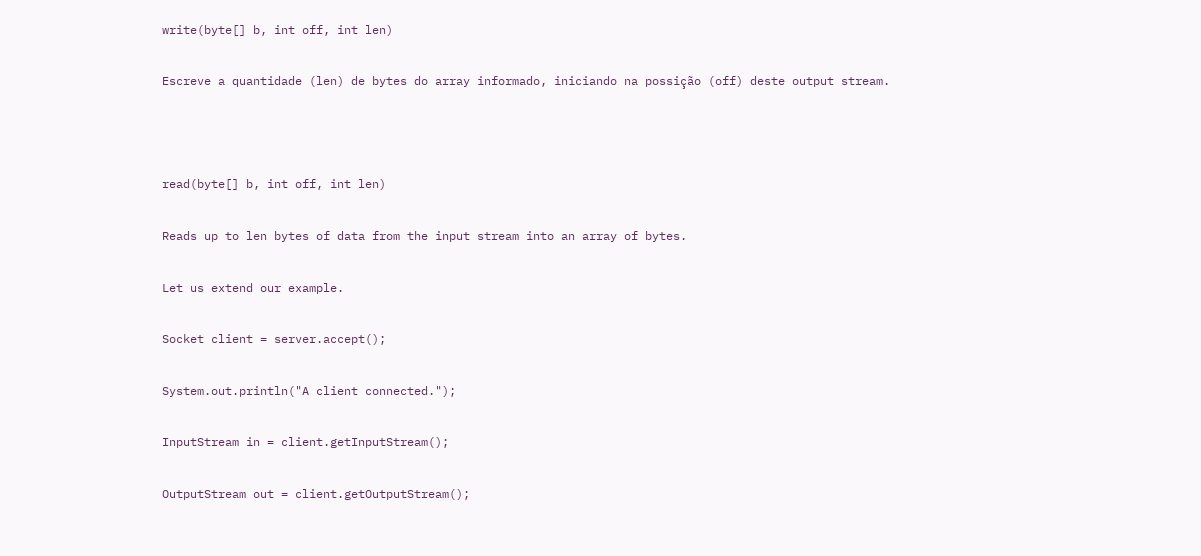write(byte[] b, int off, int len)

Escreve a quantidade (len) de bytes do array informado, iniciando na possição (off) deste output stream.



read(byte[] b, int off, int len)

Reads up to len bytes of data from the input stream into an array of bytes.

Let us extend our example.

Socket client = server.accept();

System.out.println("A client connected.");

InputStream in = client.getInputStream();

OutputStream out = client.getOutputStream();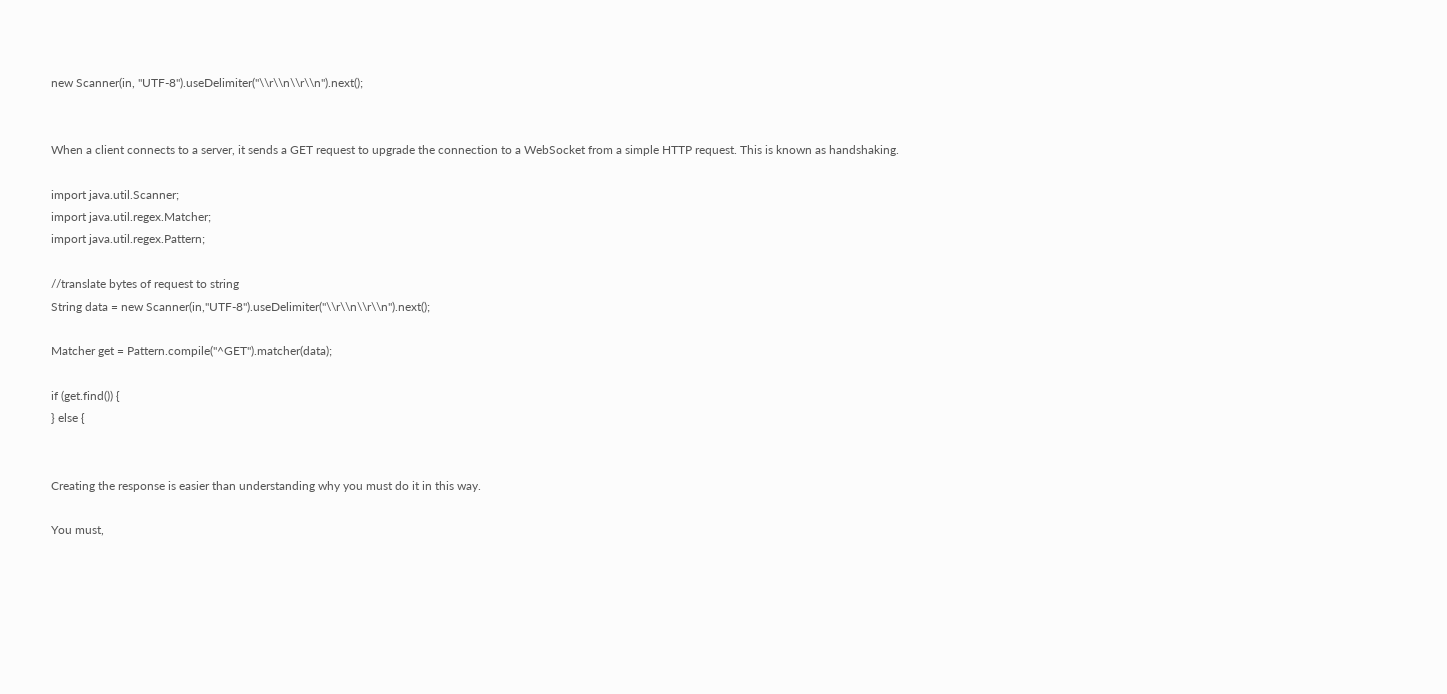new Scanner(in, "UTF-8").useDelimiter("\\r\\n\\r\\n").next();


When a client connects to a server, it sends a GET request to upgrade the connection to a WebSocket from a simple HTTP request. This is known as handshaking.

import java.util.Scanner;
import java.util.regex.Matcher;
import java.util.regex.Pattern;

//translate bytes of request to string
String data = new Scanner(in,"UTF-8").useDelimiter("\\r\\n\\r\\n").next();

Matcher get = Pattern.compile("^GET").matcher(data);

if (get.find()) {
} else {


Creating the response is easier than understanding why you must do it in this way.

You must,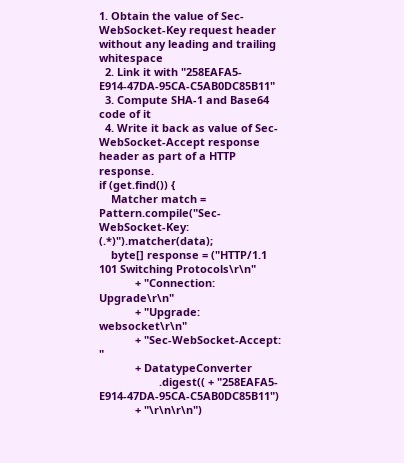1. Obtain the value of Sec-WebSocket-Key request header without any leading and trailing whitespace
  2. Link it with "258EAFA5-E914-47DA-95CA-C5AB0DC85B11"
  3. Compute SHA-1 and Base64 code of it
  4. Write it back as value of Sec-WebSocket-Accept response header as part of a HTTP response.
if (get.find()) {
    Matcher match = Pattern.compile("Sec-WebSocket-Key: (.*)").matcher(data);
    byte[] response = ("HTTP/1.1 101 Switching Protocols\r\n"
            + "Connection: Upgrade\r\n"
            + "Upgrade: websocket\r\n"
            + "Sec-WebSocket-Accept: "
            + DatatypeConverter
                    .digest(( + "258EAFA5-E914-47DA-95CA-C5AB0DC85B11")
            + "\r\n\r\n")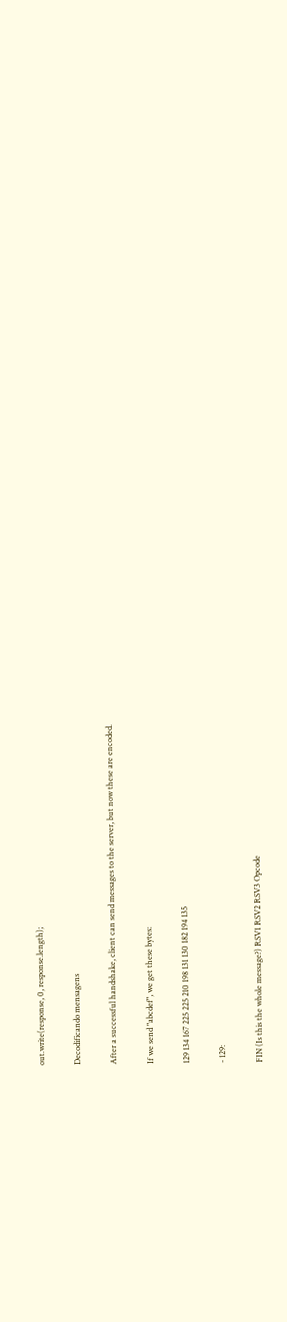out.write(response, 0, response.length);

Decodificando mensagens

After a successful handshake, client can send messages to the server, but now these are encoded.

If we send "abcdef", we get these bytes:

129 134 167 225 225 210 198 131 130 182 194 135

- 129:

FIN (Is this the whole message?) RSV1 RSV2 RSV3 Opcode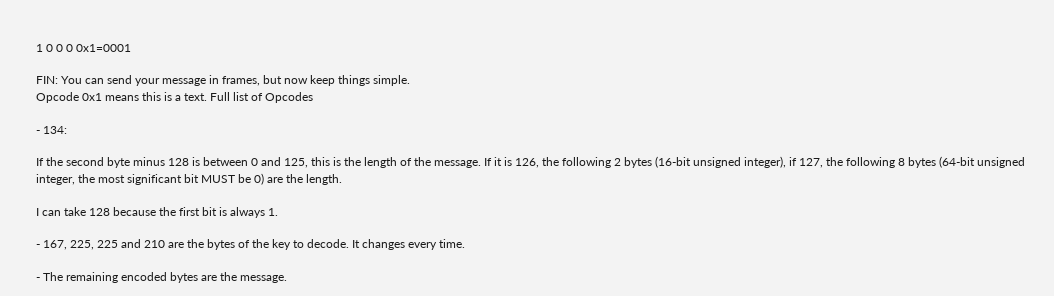1 0 0 0 0x1=0001

FIN: You can send your message in frames, but now keep things simple.
Opcode 0x1 means this is a text. Full list of Opcodes

- 134:

If the second byte minus 128 is between 0 and 125, this is the length of the message. If it is 126, the following 2 bytes (16-bit unsigned integer), if 127, the following 8 bytes (64-bit unsigned integer, the most significant bit MUST be 0) are the length.

I can take 128 because the first bit is always 1.

- 167, 225, 225 and 210 are the bytes of the key to decode. It changes every time.

- The remaining encoded bytes are the message.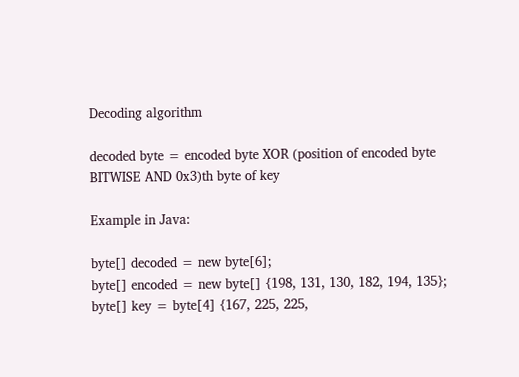Decoding algorithm

decoded byte = encoded byte XOR (position of encoded byte BITWISE AND 0x3)th byte of key

Example in Java:

byte[] decoded = new byte[6];
byte[] encoded = new byte[] {198, 131, 130, 182, 194, 135};
byte[] key = byte[4] {167, 225, 225,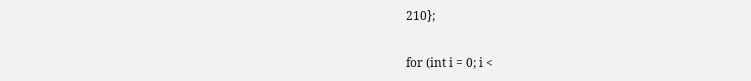210};

for (int i = 0; i <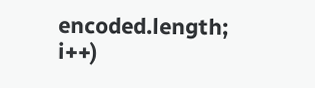encoded.length; i++)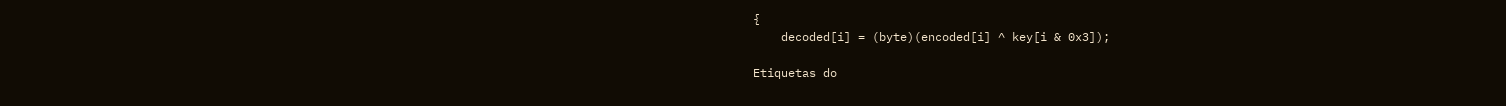{
    decoded[i] = (byte)(encoded[i] ^ key[i & 0x3]);

Etiquetas do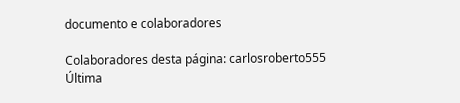documento e colaboradores

Colaboradores desta página: carlosroberto555
Última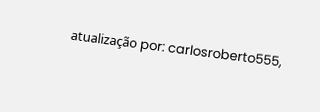atualização por: carlosroberto555,